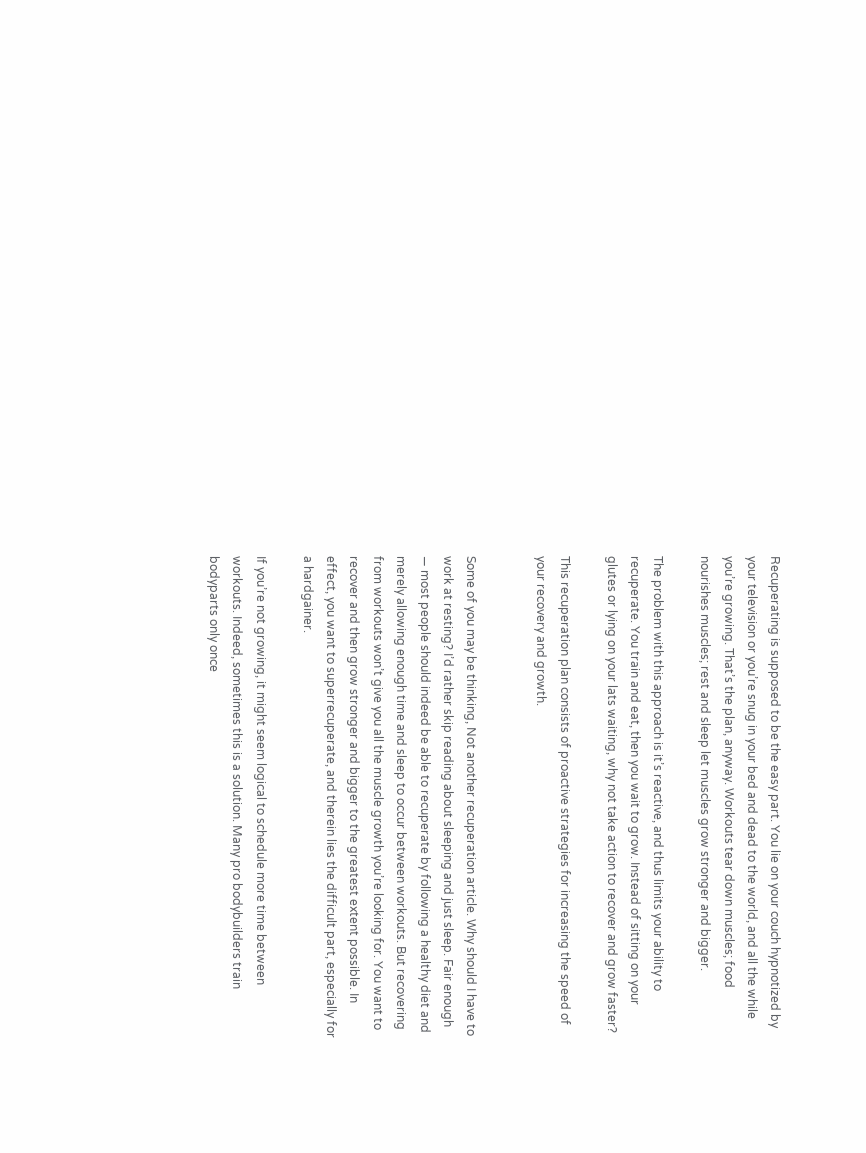Recuperating is supposed to be the easy part. You lie on your couch hypnotized by your television or you’re snug in your bed and dead to the world, and all the while you’re growing. That’s the plan, anyway. Workouts tear down muscles; food nourishes muscles; rest and sleep let muscles grow stronger and bigger.

The problem with this approach is it’s reactive, and thus limits your ability to recuperate. You train and eat, then you wait to grow. Instead of sitting on your glutes or lying on your lats waiting, why not take action to recover and grow faster?

This recuperation plan consists of proactive strategies for increasing the speed of your recovery and growth.


Some of you may be thinking, Not another recuperation article. Why should I have to work at resting? I’d rather skip reading about sleeping and just sleep. Fair enough — most people should indeed be able to recuperate by following a healthy diet and merely allowing enough time and sleep to occur between workouts. But recovering from workouts won’t give you all the muscle growth you’re looking for. You want to recover and then grow stronger and bigger to the greatest extent possible. In effect, you want to superrecuperate, and therein lies the difficult part, especially for a hardgainer.

If you’re not growing, it might seem logical to schedule more time between workouts. Indeed, sometimes this is a solution. Many pro bodybuilders train bodyparts only once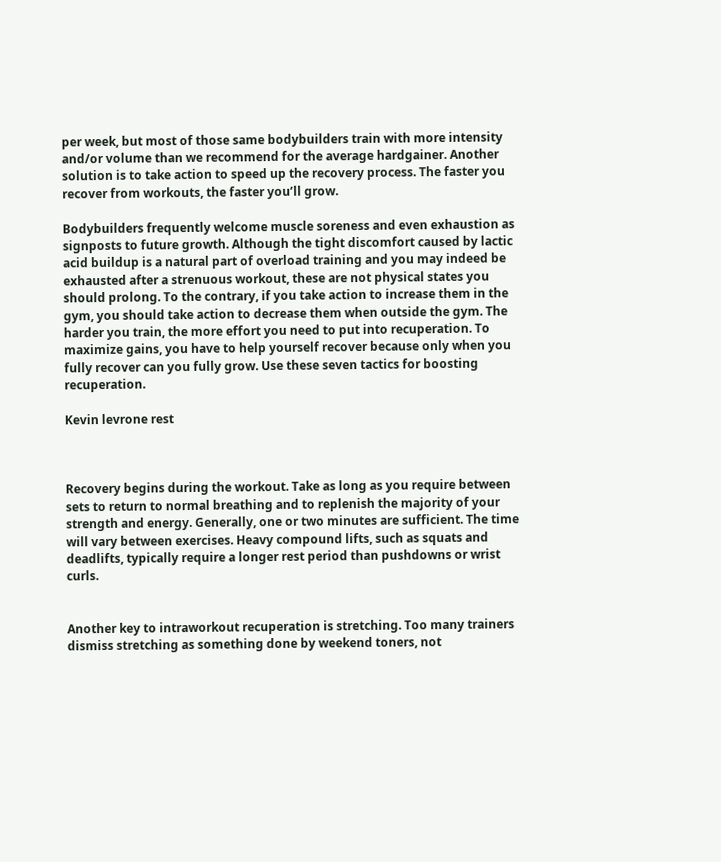per week, but most of those same bodybuilders train with more intensity and/or volume than we recommend for the average hardgainer. Another solution is to take action to speed up the recovery process. The faster you recover from workouts, the faster you’ll grow.

Bodybuilders frequently welcome muscle soreness and even exhaustion as signposts to future growth. Although the tight discomfort caused by lactic acid buildup is a natural part of overload training and you may indeed be exhausted after a strenuous workout, these are not physical states you should prolong. To the contrary, if you take action to increase them in the gym, you should take action to decrease them when outside the gym. The harder you train, the more effort you need to put into recuperation. To maximize gains, you have to help yourself recover because only when you fully recover can you fully grow. Use these seven tactics for boosting recuperation.

Kevin levrone rest



Recovery begins during the workout. Take as long as you require between sets to return to normal breathing and to replenish the majority of your strength and energy. Generally, one or two minutes are sufficient. The time will vary between exercises. Heavy compound lifts, such as squats and deadlifts, typically require a longer rest period than pushdowns or wrist curls.


Another key to intraworkout recuperation is stretching. Too many trainers dismiss stretching as something done by weekend toners, not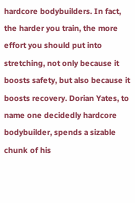hardcore bodybuilders. In fact, the harder you train, the more effort you should put into stretching, not only because it boosts safety, but also because it boosts recovery. Dorian Yates, to name one decidedly hardcore bodybuilder, spends a sizable chunk of his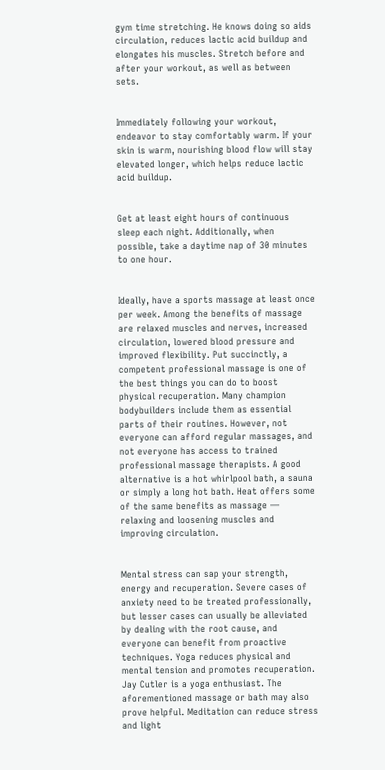gym time stretching. He knows doing so aids circulation, reduces lactic acid buildup and elongates his muscles. Stretch before and after your workout, as well as between sets.


Immediately following your workout, endeavor to stay comfortably warm. If your skin is warm, nourishing blood flow will stay elevated longer, which helps reduce lactic acid buildup.


Get at least eight hours of continuous sleep each night. Additionally, when possible, take a daytime nap of 30 minutes to one hour.


Ideally, have a sports massage at least once per week. Among the benefits of massage are relaxed muscles and nerves, increased circulation, lowered blood pressure and improved flexibility. Put succinctly, a competent professional massage is one of the best things you can do to boost physical recuperation. Many champion bodybuilders include them as essential parts of their routines. However, not everyone can afford regular massages, and not everyone has access to trained professional massage therapists. A good alternative is a hot whirlpool bath, a sauna or simply a long hot bath. Heat offers some of the same benefits as massage — relaxing and loosening muscles and improving circulation.


Mental stress can sap your strength, energy and recuperation. Severe cases of anxiety need to be treated professionally, but lesser cases can usually be alleviated by dealing with the root cause, and everyone can benefit from proactive techniques. Yoga reduces physical and mental tension and promotes recuperation. Jay Cutler is a yoga enthusiast. The aforementioned massage or bath may also prove helpful. Meditation can reduce stress and light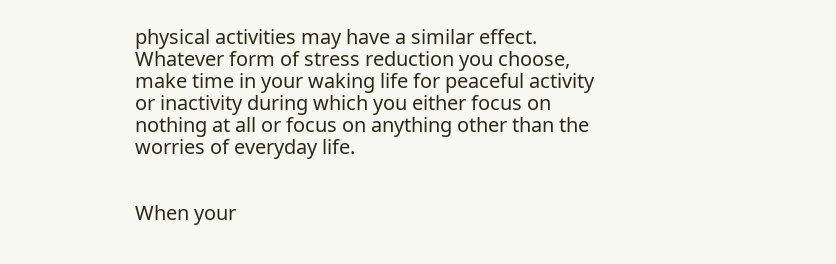physical activities may have a similar effect. Whatever form of stress reduction you choose, make time in your waking life for peaceful activity or inactivity during which you either focus on nothing at all or focus on anything other than the worries of everyday life.


When your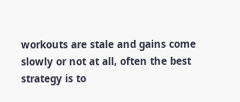workouts are stale and gains come slowly or not at all, often the best strategy is to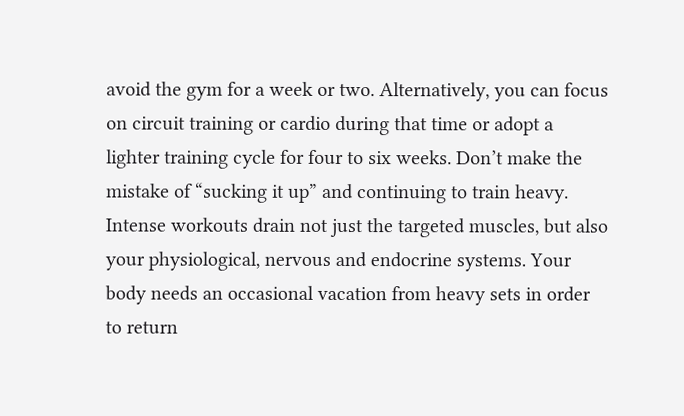avoid the gym for a week or two. Alternatively, you can focus on circuit training or cardio during that time or adopt a lighter training cycle for four to six weeks. Don’t make the mistake of “sucking it up” and continuing to train heavy. Intense workouts drain not just the targeted muscles, but also your physiological, nervous and endocrine systems. Your body needs an occasional vacation from heavy sets in order to return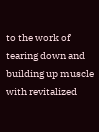to the work of tearing down and building up muscle with revitalized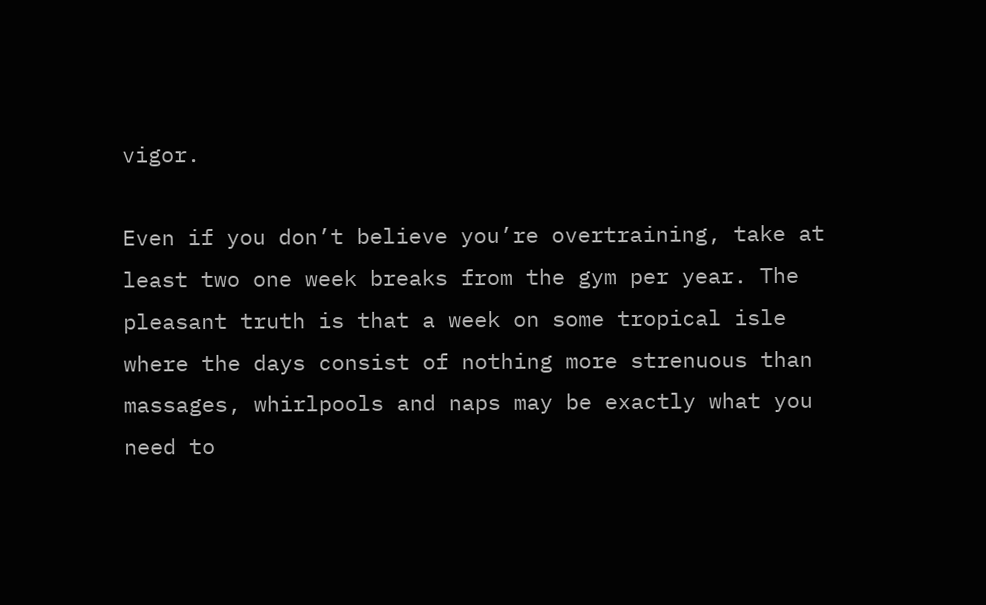vigor.

Even if you don’t believe you’re overtraining, take at least two one week breaks from the gym per year. The pleasant truth is that a week on some tropical isle where the days consist of nothing more strenuous than massages, whirlpools and naps may be exactly what you need to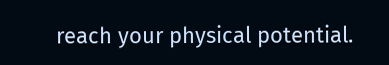reach your physical potential.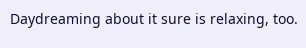Daydreaming about it sure is relaxing, too.